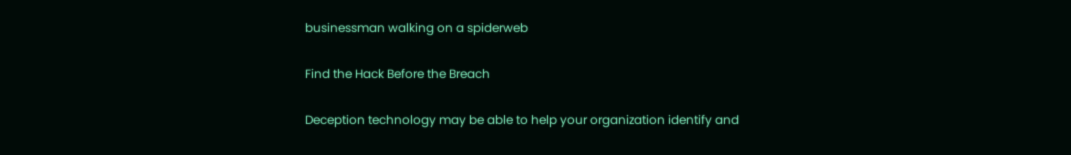businessman walking on a spiderweb

Find the Hack Before the Breach

Deception technology may be able to help your organization identify and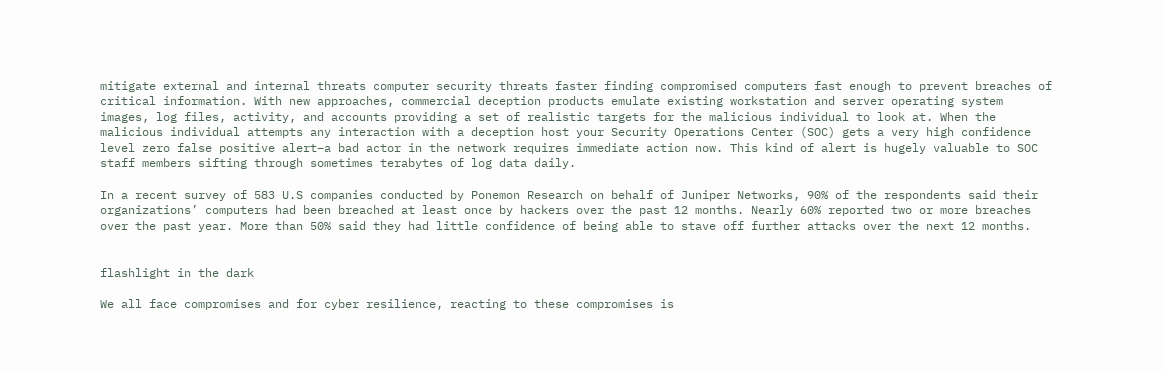mitigate external and internal threats computer security threats faster finding compromised computers fast enough to prevent breaches of critical information. With new approaches, commercial deception products emulate existing workstation and server operating system images, log files, activity, and accounts providing a set of realistic targets for the malicious individual to look at. When the malicious individual attempts any interaction with a deception host your Security Operations Center (SOC) gets a very high confidence level zero false positive alert–a bad actor in the network requires immediate action now. This kind of alert is hugely valuable to SOC staff members sifting through sometimes terabytes of log data daily.

In a recent survey of 583 U.S companies conducted by Ponemon Research on behalf of Juniper Networks, 90% of the respondents said their organizations’ computers had been breached at least once by hackers over the past 12 months. Nearly 60% reported two or more breaches over the past year. More than 50% said they had little confidence of being able to stave off further attacks over the next 12 months.


flashlight in the dark

We all face compromises and for cyber resilience, reacting to these compromises is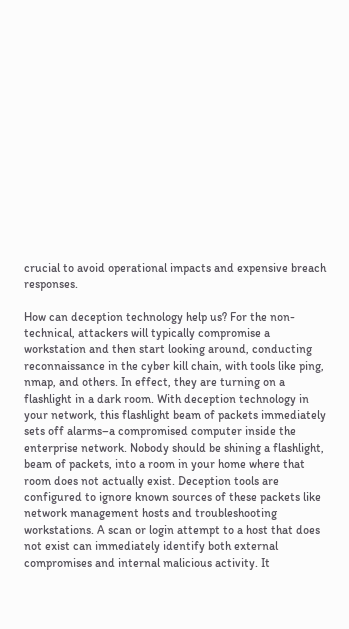crucial to avoid operational impacts and expensive breach responses.

How can deception technology help us? For the non-technical, attackers will typically compromise a workstation and then start looking around, conducting reconnaissance in the cyber kill chain, with tools like ping, nmap, and others. In effect, they are turning on a flashlight in a dark room. With deception technology in your network, this flashlight beam of packets immediately sets off alarms–a compromised computer inside the enterprise network. Nobody should be shining a flashlight, beam of packets, into a room in your home where that room does not actually exist. Deception tools are configured to ignore known sources of these packets like network management hosts and troubleshooting workstations. A scan or login attempt to a host that does not exist can immediately identify both external compromises and internal malicious activity. It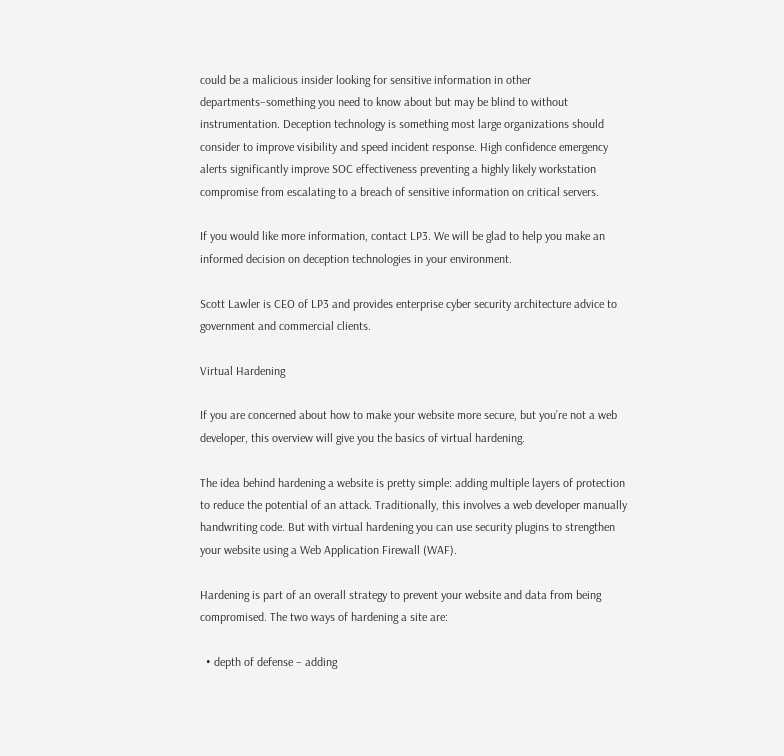could be a malicious insider looking for sensitive information in other departments–something you need to know about but may be blind to without instrumentation. Deception technology is something most large organizations should consider to improve visibility and speed incident response. High confidence emergency alerts significantly improve SOC effectiveness preventing a highly likely workstation compromise from escalating to a breach of sensitive information on critical servers.

If you would like more information, contact LP3. We will be glad to help you make an informed decision on deception technologies in your environment.

Scott Lawler is CEO of LP3 and provides enterprise cyber security architecture advice to government and commercial clients.

Virtual Hardening

If you are concerned about how to make your website more secure, but you’re not a web developer, this overview will give you the basics of virtual hardening.

The idea behind hardening a website is pretty simple: adding multiple layers of protection to reduce the potential of an attack. Traditionally, this involves a web developer manually handwriting code. But with virtual hardening you can use security plugins to strengthen your website using a Web Application Firewall (WAF).

Hardening is part of an overall strategy to prevent your website and data from being compromised. The two ways of hardening a site are:

  • depth of defense – adding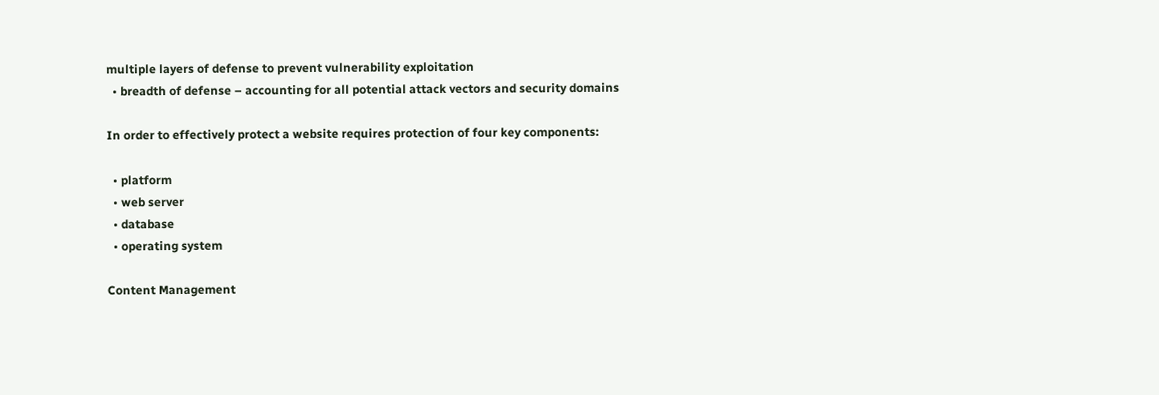multiple layers of defense to prevent vulnerability exploitation
  • breadth of defense – accounting for all potential attack vectors and security domains

In order to effectively protect a website requires protection of four key components:

  • platform
  • web server
  • database
  • operating system

Content Management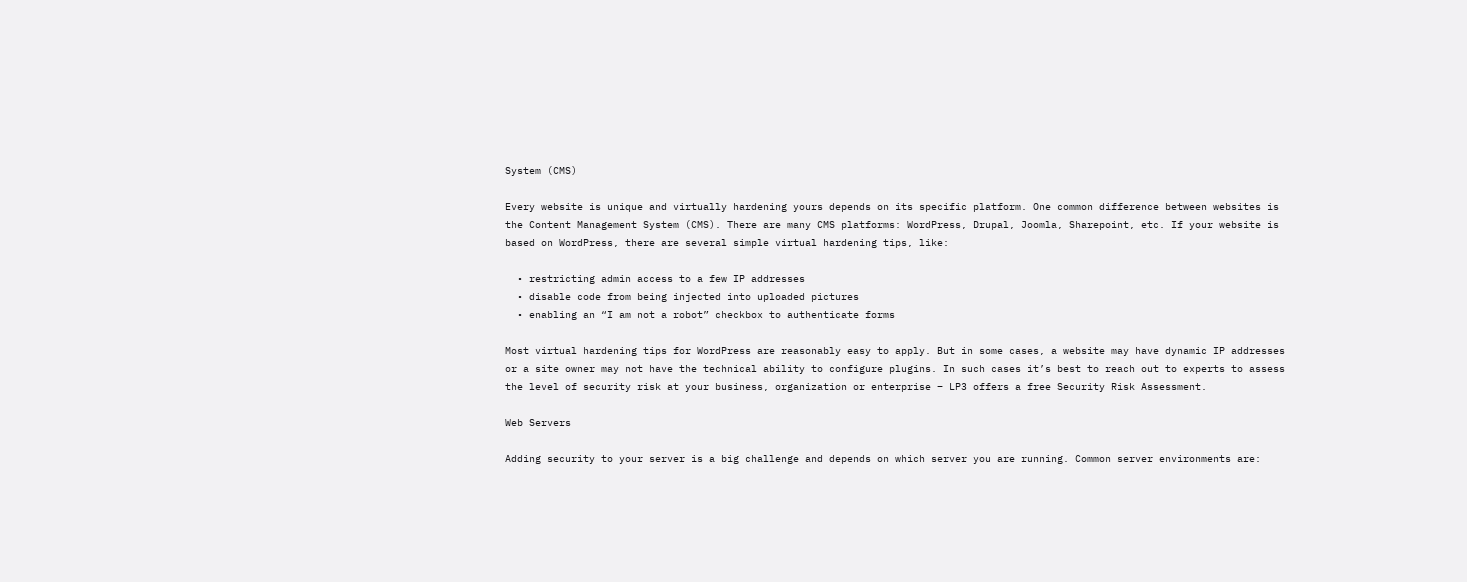System (CMS)

Every website is unique and virtually hardening yours depends on its specific platform. One common difference between websites is the Content Management System (CMS). There are many CMS platforms: WordPress, Drupal, Joomla, Sharepoint, etc. If your website is based on WordPress, there are several simple virtual hardening tips, like:

  • restricting admin access to a few IP addresses
  • disable code from being injected into uploaded pictures
  • enabling an “I am not a robot” checkbox to authenticate forms

Most virtual hardening tips for WordPress are reasonably easy to apply. But in some cases, a website may have dynamic IP addresses or a site owner may not have the technical ability to configure plugins. In such cases it’s best to reach out to experts to assess the level of security risk at your business, organization or enterprise – LP3 offers a free Security Risk Assessment.

Web Servers

Adding security to your server is a big challenge and depends on which server you are running. Common server environments are: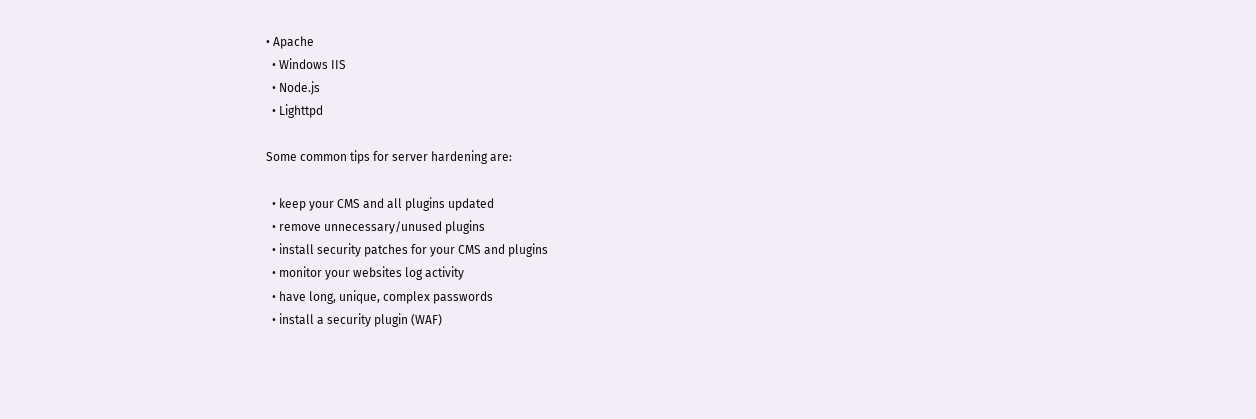• Apache
  • Windows IIS
  • Node.js
  • Lighttpd

Some common tips for server hardening are:

  • keep your CMS and all plugins updated
  • remove unnecessary/unused plugins
  • install security patches for your CMS and plugins
  • monitor your websites log activity
  • have long, unique, complex passwords
  • install a security plugin (WAF)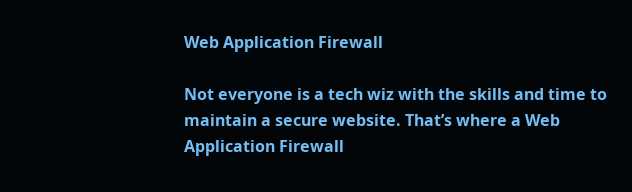Web Application Firewall

Not everyone is a tech wiz with the skills and time to maintain a secure website. That’s where a Web Application Firewall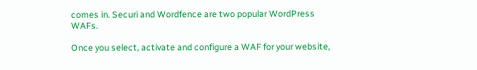comes in. Securi and Wordfence are two popular WordPress WAFs.

Once you select, activate and configure a WAF for your website,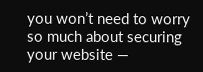you won’t need to worry so much about securing your website —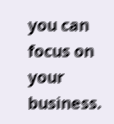you can focus on your business.